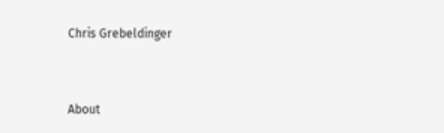Chris Grebeldinger


About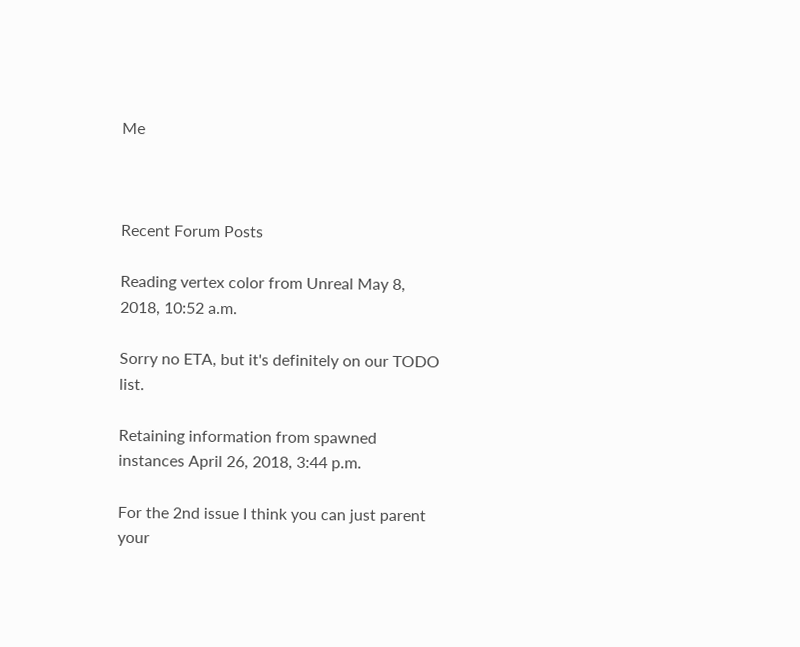Me



Recent Forum Posts

Reading vertex color from Unreal May 8, 2018, 10:52 a.m.

Sorry no ETA, but it's definitely on our TODO list.

Retaining information from spawned instances April 26, 2018, 3:44 p.m.

For the 2nd issue I think you can just parent your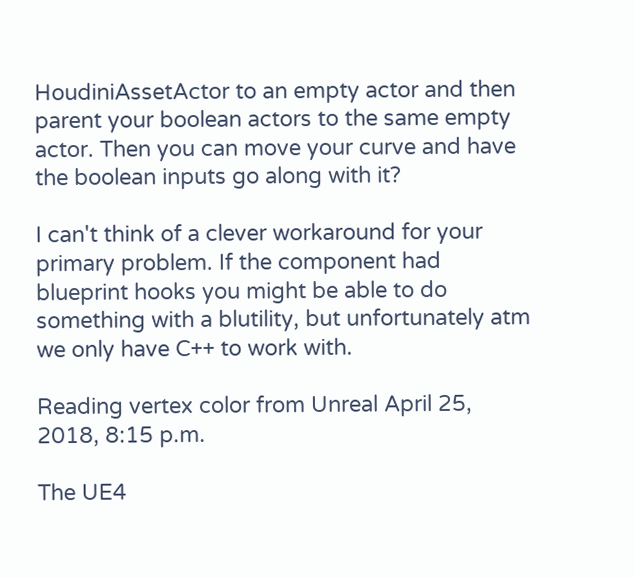HoudiniAssetActor to an empty actor and then parent your boolean actors to the same empty actor. Then you can move your curve and have the boolean inputs go along with it?

I can't think of a clever workaround for your primary problem. If the component had blueprint hooks you might be able to do something with a blutility, but unfortunately atm we only have C++ to work with.

Reading vertex color from Unreal April 25, 2018, 8:15 p.m.

The UE4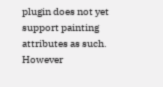plugin does not yet support painting attributes as such. However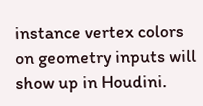instance vertex colors on geometry inputs will show up in Houdini.